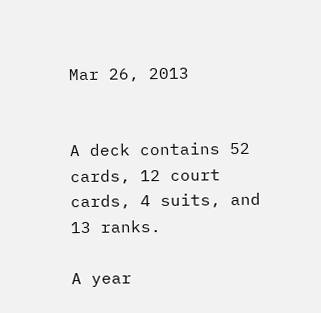Mar 26, 2013


A deck contains 52 cards, 12 court cards, 4 suits, and 13 ranks.

A year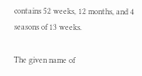contains 52 weeks, 12 months, and 4 seasons of 13 weeks.

The given name of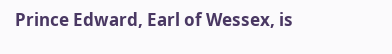Prince Edward, Earl of Wessex, is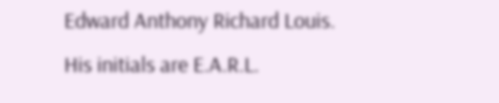Edward Anthony Richard Louis.
His initials are E.A.R.L.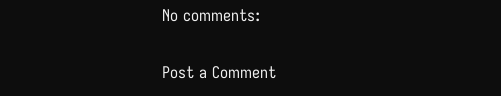No comments:

Post a Comment